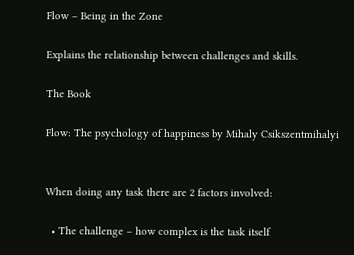Flow – Being in the Zone

Explains the relationship between challenges and skills.

The Book

Flow: The psychology of happiness by Mihaly Csikszentmihalyi


When doing any task there are 2 factors involved:

  • The challenge – how complex is the task itself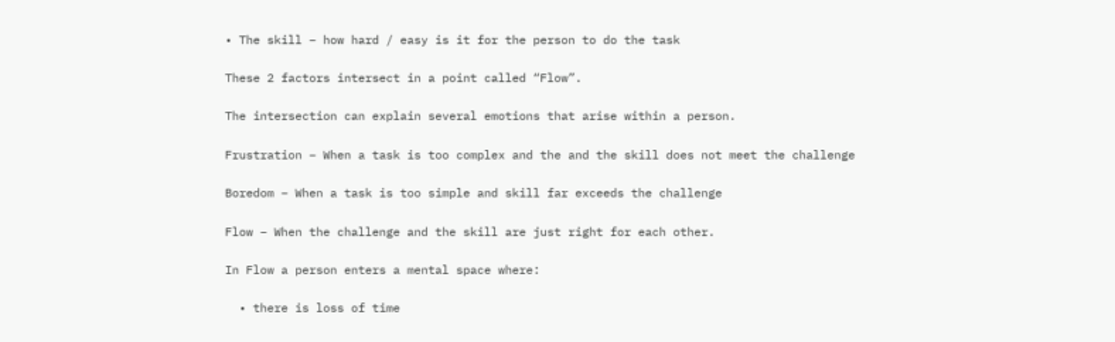• The skill – how hard / easy is it for the person to do the task

These 2 factors intersect in a point called “Flow”.

The intersection can explain several emotions that arise within a person.

Frustration – When a task is too complex and the and the skill does not meet the challenge

Boredom – When a task is too simple and skill far exceeds the challenge

Flow – When the challenge and the skill are just right for each other.

In Flow a person enters a mental space where:

  • there is loss of time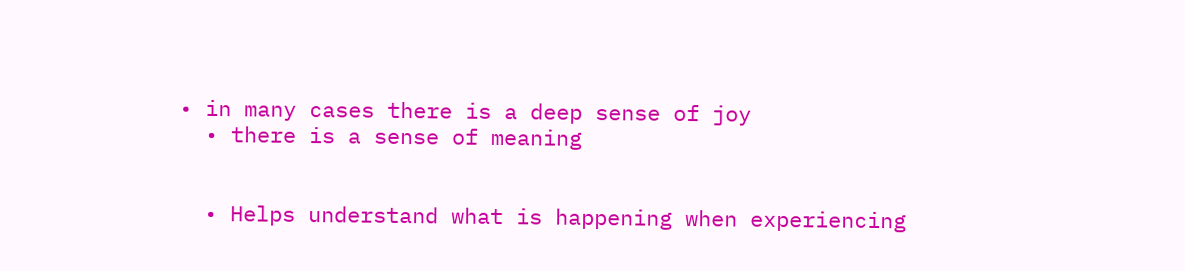• in many cases there is a deep sense of joy
  • there is a sense of meaning


  • Helps understand what is happening when experiencing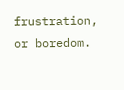frustration, or boredom.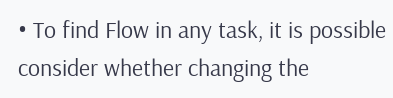• To find Flow in any task, it is possible consider whether changing the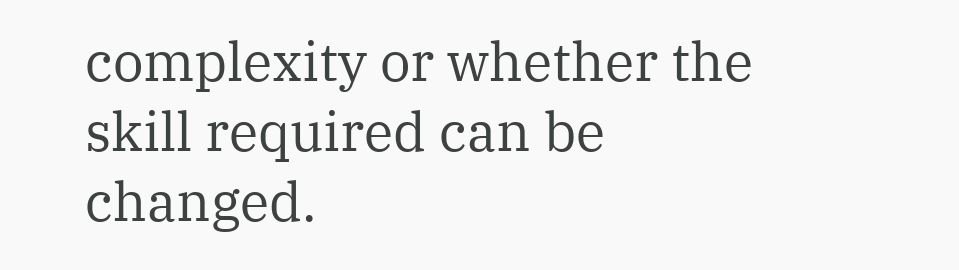complexity or whether the skill required can be changed.